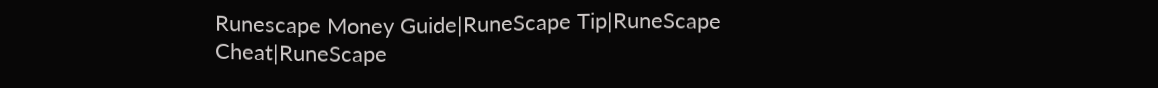Runescape Money Guide|RuneScape Tip|RuneScape Cheat|RuneScape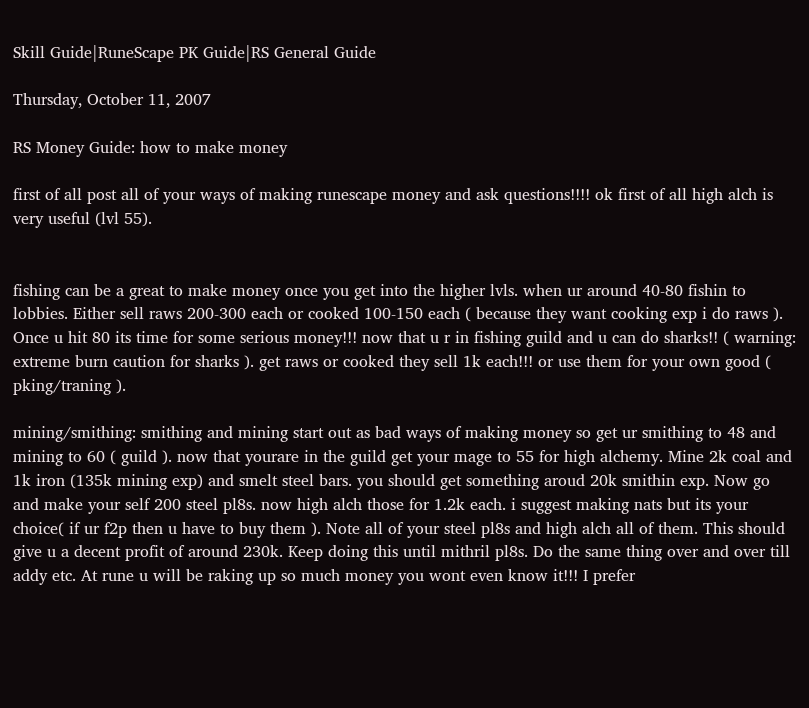Skill Guide|RuneScape PK Guide|RS General Guide

Thursday, October 11, 2007

RS Money Guide: how to make money

first of all post all of your ways of making runescape money and ask questions!!!! ok first of all high alch is very useful (lvl 55).


fishing can be a great to make money once you get into the higher lvls. when ur around 40-80 fishin to lobbies. Either sell raws 200-300 each or cooked 100-150 each ( because they want cooking exp i do raws ). Once u hit 80 its time for some serious money!!! now that u r in fishing guild and u can do sharks!! ( warning: extreme burn caution for sharks ). get raws or cooked they sell 1k each!!! or use them for your own good ( pking/traning ).

mining/smithing: smithing and mining start out as bad ways of making money so get ur smithing to 48 and mining to 60 ( guild ). now that yourare in the guild get your mage to 55 for high alchemy. Mine 2k coal and 1k iron (135k mining exp) and smelt steel bars. you should get something aroud 20k smithin exp. Now go and make your self 200 steel pl8s. now high alch those for 1.2k each. i suggest making nats but its your choice( if ur f2p then u have to buy them ). Note all of your steel pl8s and high alch all of them. This should give u a decent profit of around 230k. Keep doing this until mithril pl8s. Do the same thing over and over till addy etc. At rune u will be raking up so much money you wont even know it!!! I prefer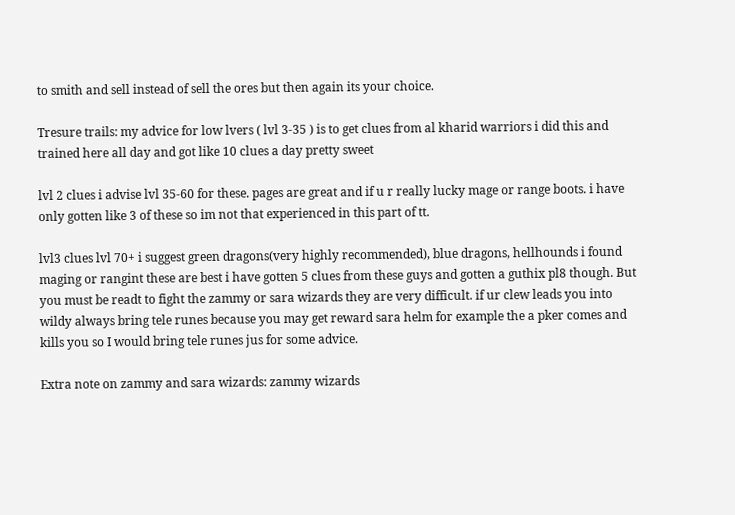to smith and sell instead of sell the ores but then again its your choice.

Tresure trails: my advice for low lvers ( lvl 3-35 ) is to get clues from al kharid warriors i did this and trained here all day and got like 10 clues a day pretty sweet

lvl 2 clues i advise lvl 35-60 for these. pages are great and if u r really lucky mage or range boots. i have only gotten like 3 of these so im not that experienced in this part of tt.

lvl3 clues lvl 70+ i suggest green dragons(very highly recommended), blue dragons, hellhounds i found maging or rangint these are best i have gotten 5 clues from these guys and gotten a guthix pl8 though. But you must be readt to fight the zammy or sara wizards they are very difficult. if ur clew leads you into wildy always bring tele runes because you may get reward sara helm for example the a pker comes and kills you so I would bring tele runes jus for some advice.

Extra note on zammy and sara wizards: zammy wizards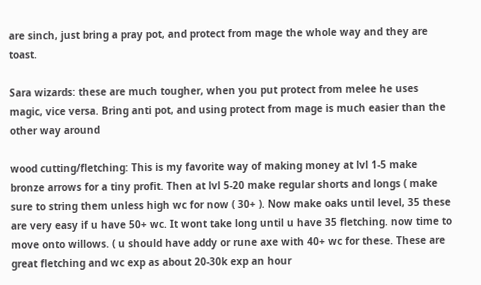are sinch, just bring a pray pot, and protect from mage the whole way and they are toast.

Sara wizards: these are much tougher, when you put protect from melee he uses magic, vice versa. Bring anti pot, and using protect from mage is much easier than the other way around

wood cutting/fletching: This is my favorite way of making money at lvl 1-5 make bronze arrows for a tiny profit. Then at lvl 5-20 make regular shorts and longs ( make sure to string them unless high wc for now ( 30+ ). Now make oaks until level, 35 these are very easy if u have 50+ wc. It wont take long until u have 35 fletching. now time to move onto willows. ( u should have addy or rune axe with 40+ wc for these. These are great fletching and wc exp as about 20-30k exp an hour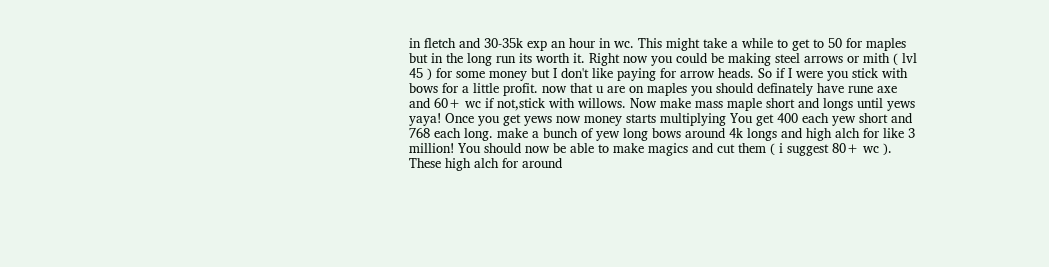in fletch and 30-35k exp an hour in wc. This might take a while to get to 50 for maples but in the long run its worth it. Right now you could be making steel arrows or mith ( lvl 45 ) for some money but I don't like paying for arrow heads. So if I were you stick with bows for a little profit. now that u are on maples you should definately have rune axe and 60+ wc if not,stick with willows. Now make mass maple short and longs until yews yaya! Once you get yews now money starts multiplying You get 400 each yew short and 768 each long. make a bunch of yew long bows around 4k longs and high alch for like 3 million! You should now be able to make magics and cut them ( i suggest 80+ wc ). These high alch for around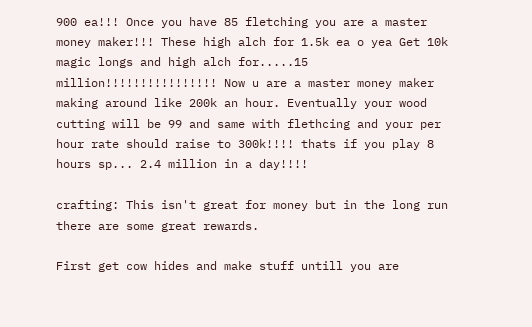900 ea!!! Once you have 85 fletching you are a master money maker!!! These high alch for 1.5k ea o yea Get 10k magic longs and high alch for.....15 million!!!!!!!!!!!!!!!! Now u are a master money maker making around like 200k an hour. Eventually your wood cutting will be 99 and same with flethcing and your per hour rate should raise to 300k!!!! thats if you play 8 hours sp... 2.4 million in a day!!!!

crafting: This isn't great for money but in the long run there are some great rewards.

First get cow hides and make stuff untill you are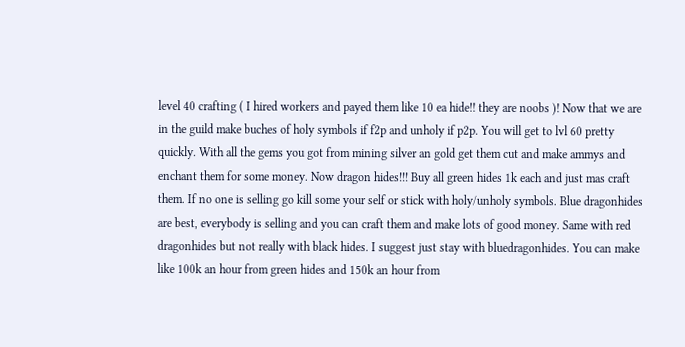level 40 crafting ( I hired workers and payed them like 10 ea hide!! they are noobs )! Now that we are in the guild make buches of holy symbols if f2p and unholy if p2p. You will get to lvl 60 pretty quickly. With all the gems you got from mining silver an gold get them cut and make ammys and enchant them for some money. Now dragon hides!!! Buy all green hides 1k each and just mas craft them. If no one is selling go kill some your self or stick with holy/unholy symbols. Blue dragonhides are best, everybody is selling and you can craft them and make lots of good money. Same with red dragonhides but not really with black hides. I suggest just stay with bluedragonhides. You can make like 100k an hour from green hides and 150k an hour from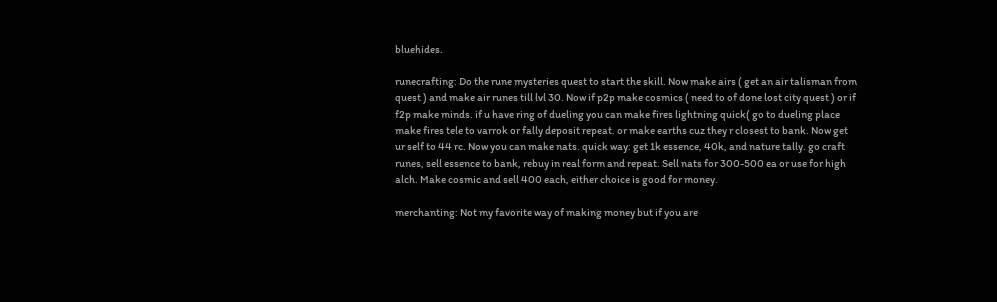bluehides.

runecrafting: Do the rune mysteries quest to start the skill. Now make airs ( get an air talisman from quest ) and make air runes till lvl 30. Now if p2p make cosmics ( need to of done lost city quest ) or if f2p make minds. if u have ring of dueling you can make fires lightning quick( go to dueling place make fires tele to varrok or fally deposit repeat. or make earths cuz they r closest to bank. Now get ur self to 44 rc. Now you can make nats. quick way: get 1k essence, 40k, and nature tally. go craft runes, sell essence to bank, rebuy in real form and repeat. Sell nats for 300-500 ea or use for high alch. Make cosmic and sell 400 each, either choice is good for money.

merchanting: Not my favorite way of making money but if you are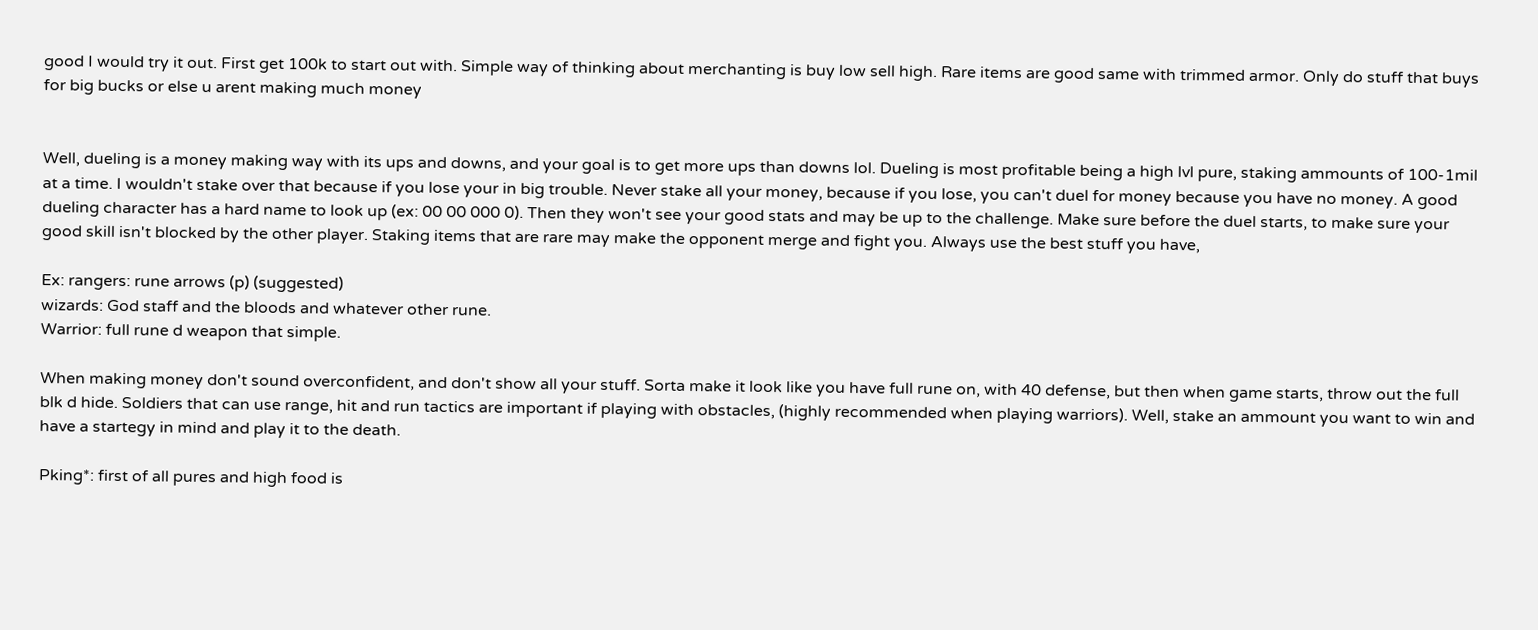good I would try it out. First get 100k to start out with. Simple way of thinking about merchanting is buy low sell high. Rare items are good same with trimmed armor. Only do stuff that buys for big bucks or else u arent making much money


Well, dueling is a money making way with its ups and downs, and your goal is to get more ups than downs lol. Dueling is most profitable being a high lvl pure, staking ammounts of 100-1mil at a time. I wouldn't stake over that because if you lose your in big trouble. Never stake all your money, because if you lose, you can't duel for money because you have no money. A good dueling character has a hard name to look up (ex: 00 00 000 0). Then they won't see your good stats and may be up to the challenge. Make sure before the duel starts, to make sure your good skill isn't blocked by the other player. Staking items that are rare may make the opponent merge and fight you. Always use the best stuff you have,

Ex: rangers: rune arrows (p) (suggested)
wizards: God staff and the bloods and whatever other rune.
Warrior: full rune d weapon that simple.

When making money don't sound overconfident, and don't show all your stuff. Sorta make it look like you have full rune on, with 40 defense, but then when game starts, throw out the full blk d hide. Soldiers that can use range, hit and run tactics are important if playing with obstacles, (highly recommended when playing warriors). Well, stake an ammount you want to win and have a startegy in mind and play it to the death.

Pking*: first of all pures and high food is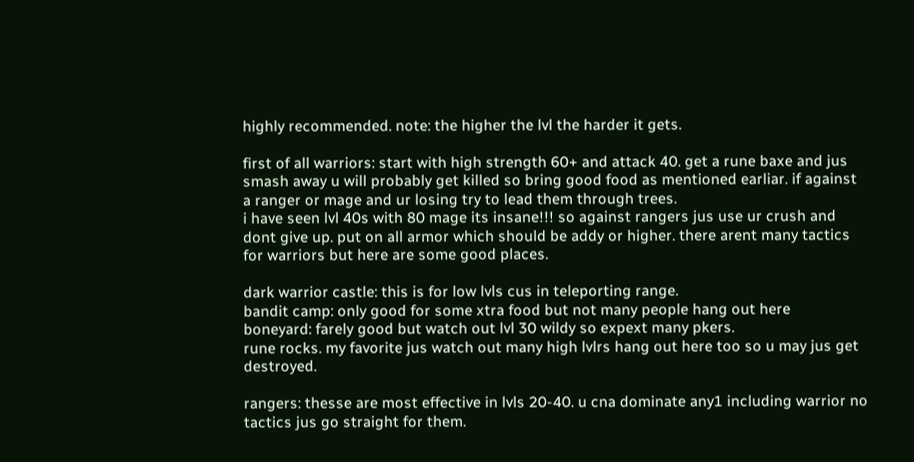highly recommended. note: the higher the lvl the harder it gets.

first of all warriors: start with high strength 60+ and attack 40. get a rune baxe and jus smash away u will probably get killed so bring good food as mentioned earliar. if against a ranger or mage and ur losing try to lead them through trees.
i have seen lvl 40s with 80 mage its insane!!! so against rangers jus use ur crush and dont give up. put on all armor which should be addy or higher. there arent many tactics for warriors but here are some good places.

dark warrior castle: this is for low lvls cus in teleporting range.
bandit camp: only good for some xtra food but not many people hang out here
boneyard: farely good but watch out lvl 30 wildy so expext many pkers.
rune rocks. my favorite jus watch out many high lvlrs hang out here too so u may jus get destroyed.

rangers: thesse are most effective in lvls 20-40. u cna dominate any1 including warrior no tactics jus go straight for them.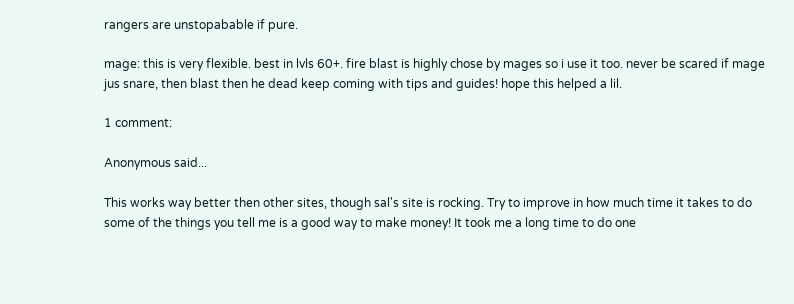rangers are unstopabable if pure.

mage: this is very flexible. best in lvls 60+. fire blast is highly chose by mages so i use it too. never be scared if mage jus snare, then blast then he dead keep coming with tips and guides! hope this helped a lil.

1 comment:

Anonymous said...

This works way better then other sites, though sal's site is rocking. Try to improve in how much time it takes to do some of the things you tell me is a good way to make money! It took me a long time to do one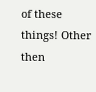of these things! Other then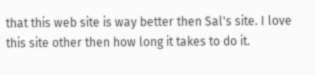that this web site is way better then Sal's site. I love this site other then how long it takes to do it.